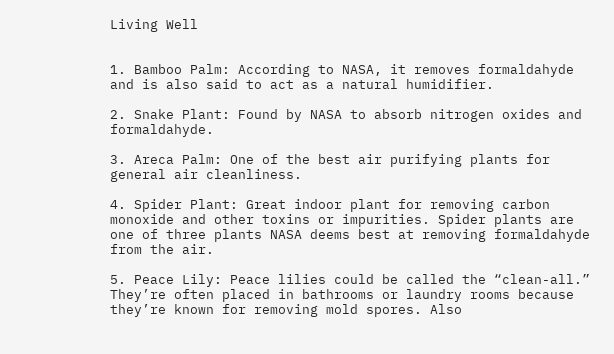Living Well


1. Bamboo Palm: According to NASA, it removes formaldahyde and is also said to act as a natural humidifier.

2. Snake Plant: Found by NASA to absorb nitrogen oxides and formaldahyde.

3. Areca Palm: One of the best air purifying plants for general air cleanliness.

4. Spider Plant: Great indoor plant for removing carbon monoxide and other toxins or impurities. Spider plants are one of three plants NASA deems best at removing formaldahyde from the air.

5. Peace Lily: Peace lilies could be called the “clean-all.” They’re often placed in bathrooms or laundry rooms because they’re known for removing mold spores. Also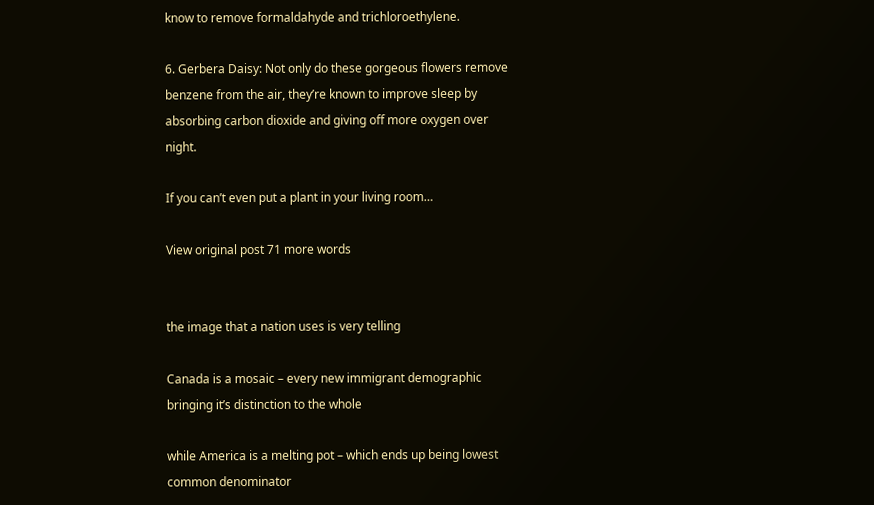know to remove formaldahyde and trichloroethylene.

6. Gerbera Daisy: Not only do these gorgeous flowers remove benzene from the air, they’re known to improve sleep by absorbing carbon dioxide and giving off more oxygen over night.

If you can’t even put a plant in your living room…

View original post 71 more words


the image that a nation uses is very telling

Canada is a mosaic – every new immigrant demographic bringing it’s distinction to the whole

while America is a melting pot – which ends up being lowest common denominator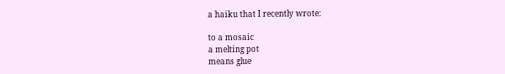a haiku that I recently wrote:

to a mosaic
a melting pot
means glue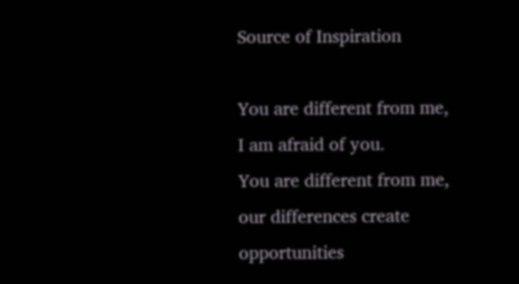Source of Inspiration

You are different from me,
I am afraid of you.
You are different from me,
our differences create
opportunities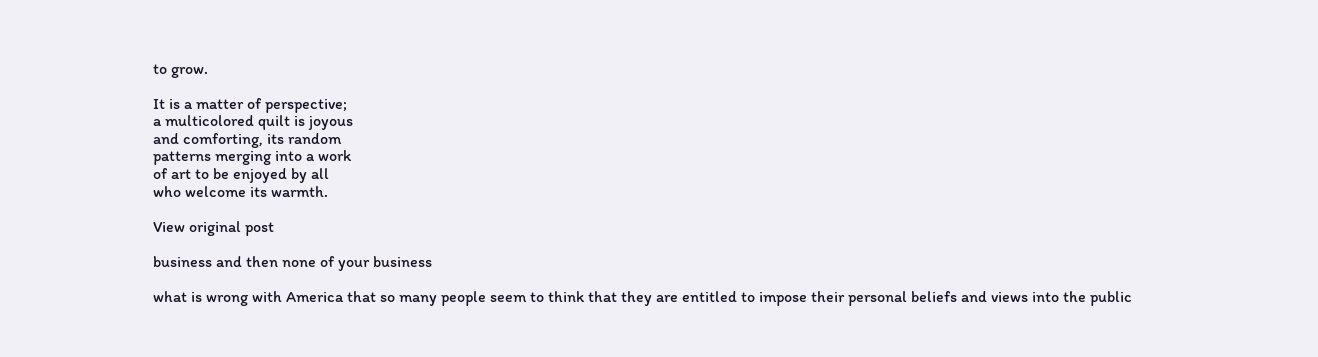to grow.

It is a matter of perspective;
a multicolored quilt is joyous
and comforting, its random
patterns merging into a work
of art to be enjoyed by all
who welcome its warmth.

View original post

business and then none of your business

what is wrong with America that so many people seem to think that they are entitled to impose their personal beliefs and views into the public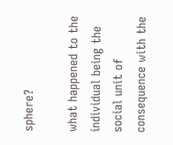sphere?

what happened to the individual being the social unit of consequence with the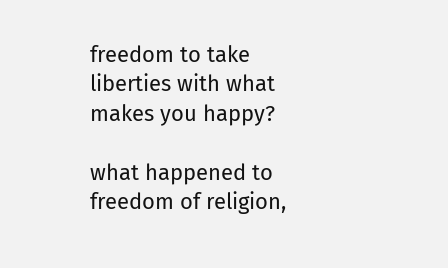freedom to take liberties with what makes you happy?

what happened to freedom of religion,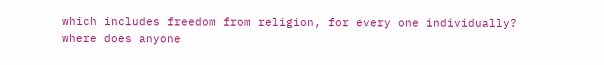which includes freedom from religion, for every one individually? where does anyone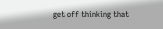get off thinking that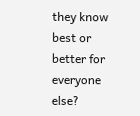they know best or better for everyone else?